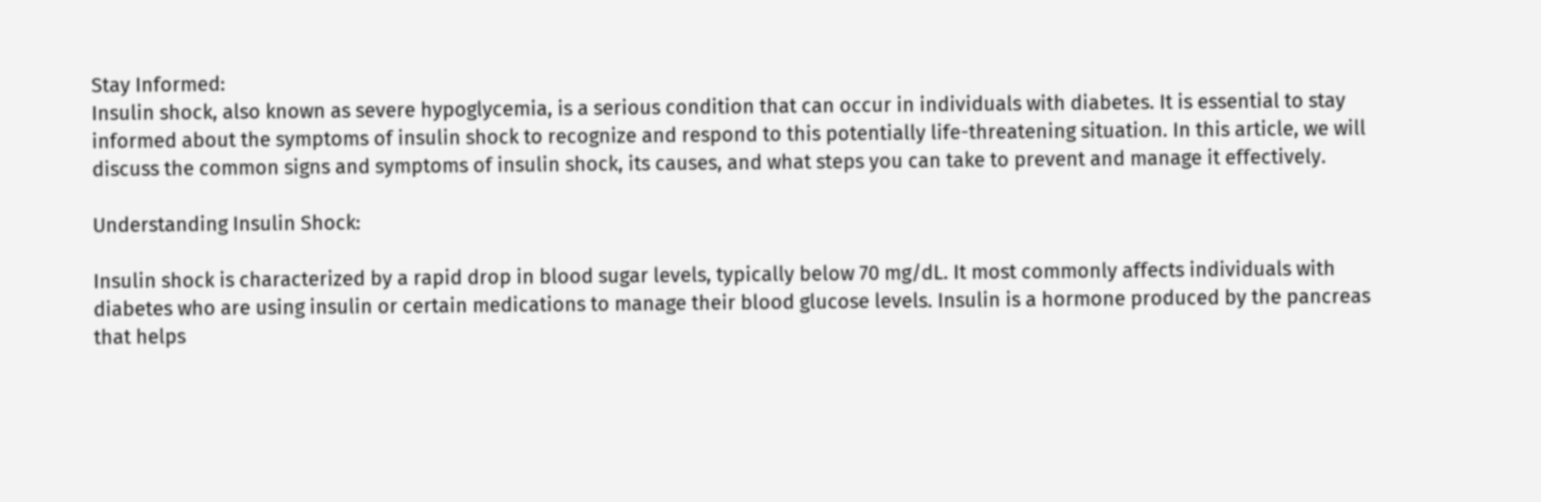Stay Informed:
Insulin shock, also known as severe hypoglycemia, is a serious condition that can occur in individuals with diabetes. It is essential to stay informed about the symptoms of insulin shock to recognize and respond to this potentially life-threatening situation. In this article, we will discuss the common signs and symptoms of insulin shock, its causes, and what steps you can take to prevent and manage it effectively.

Understanding Insulin Shock:

Insulin shock is characterized by a rapid drop in blood sugar levels, typically below 70 mg/dL. It most commonly affects individuals with diabetes who are using insulin or certain medications to manage their blood glucose levels. Insulin is a hormone produced by the pancreas that helps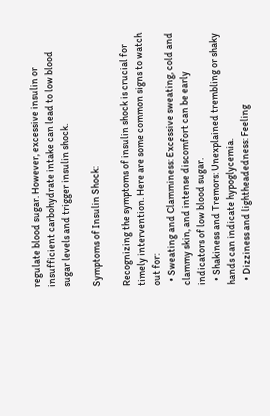regulate blood sugar. However, excessive insulin or insufficient carbohydrate intake can lead to low blood sugar levels and trigger insulin shock.

Symptoms of Insulin Shock:

Recognizing the symptoms of insulin shock is crucial for timely intervention. Here are some common signs to watch out for:
  • Sweating and Clamminess: Excessive sweating, cold and clammy skin, and intense discomfort can be early indicators of low blood sugar.
  • Shakiness and Tremors: Unexplained trembling or shaky hands can indicate hypoglycemia.
  • Dizziness and lightheadedness: Feeling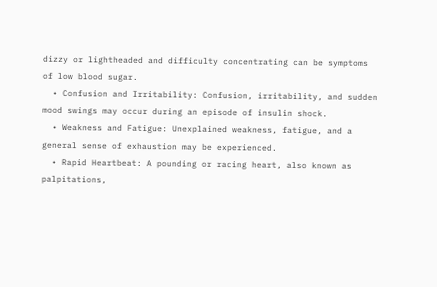dizzy or lightheaded and difficulty concentrating can be symptoms of low blood sugar.
  • Confusion and Irritability: Confusion, irritability, and sudden mood swings may occur during an episode of insulin shock.
  • Weakness and Fatigue: Unexplained weakness, fatigue, and a general sense of exhaustion may be experienced.
  • Rapid Heartbeat: A pounding or racing heart, also known as palpitations,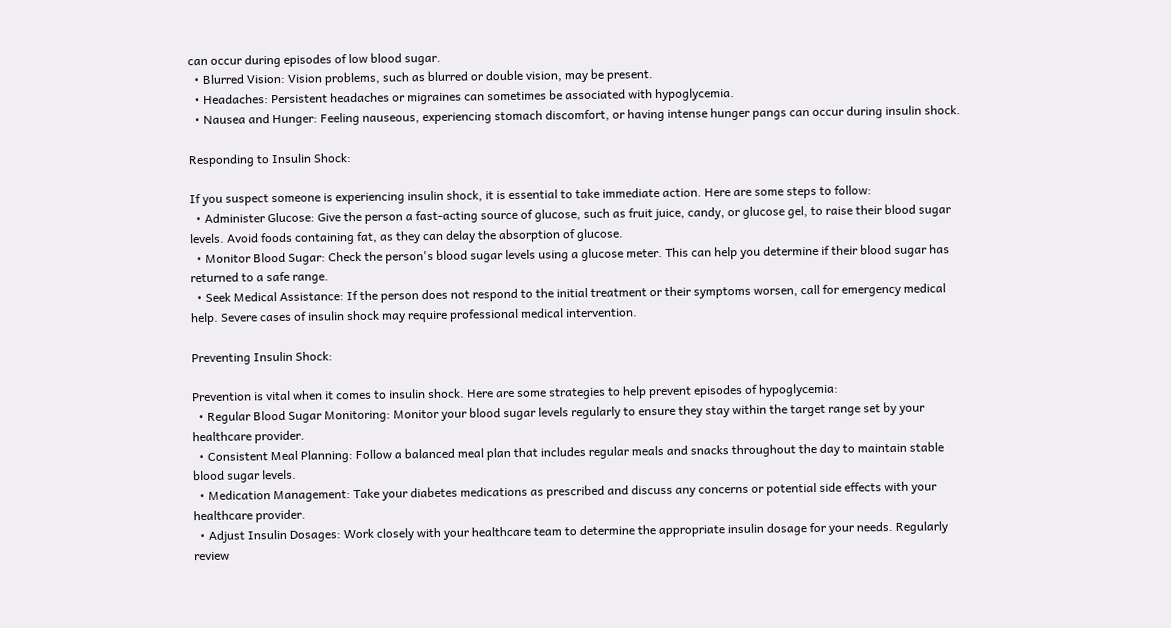can occur during episodes of low blood sugar.
  • Blurred Vision: Vision problems, such as blurred or double vision, may be present.
  • Headaches: Persistent headaches or migraines can sometimes be associated with hypoglycemia.
  • Nausea and Hunger: Feeling nauseous, experiencing stomach discomfort, or having intense hunger pangs can occur during insulin shock.

Responding to Insulin Shock:

If you suspect someone is experiencing insulin shock, it is essential to take immediate action. Here are some steps to follow:
  • Administer Glucose: Give the person a fast-acting source of glucose, such as fruit juice, candy, or glucose gel, to raise their blood sugar levels. Avoid foods containing fat, as they can delay the absorption of glucose.
  • Monitor Blood Sugar: Check the person's blood sugar levels using a glucose meter. This can help you determine if their blood sugar has returned to a safe range.
  • Seek Medical Assistance: If the person does not respond to the initial treatment or their symptoms worsen, call for emergency medical help. Severe cases of insulin shock may require professional medical intervention.

Preventing Insulin Shock:

Prevention is vital when it comes to insulin shock. Here are some strategies to help prevent episodes of hypoglycemia:
  • Regular Blood Sugar Monitoring: Monitor your blood sugar levels regularly to ensure they stay within the target range set by your healthcare provider.
  • Consistent Meal Planning: Follow a balanced meal plan that includes regular meals and snacks throughout the day to maintain stable blood sugar levels.
  • Medication Management: Take your diabetes medications as prescribed and discuss any concerns or potential side effects with your healthcare provider.
  • Adjust Insulin Dosages: Work closely with your healthcare team to determine the appropriate insulin dosage for your needs. Regularly review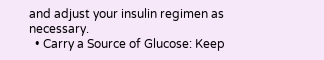and adjust your insulin regimen as necessary.
  • Carry a Source of Glucose: Keep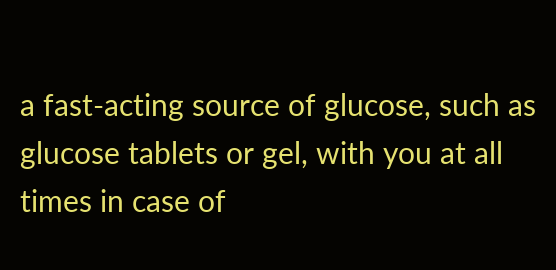a fast-acting source of glucose, such as glucose tablets or gel, with you at all times in case of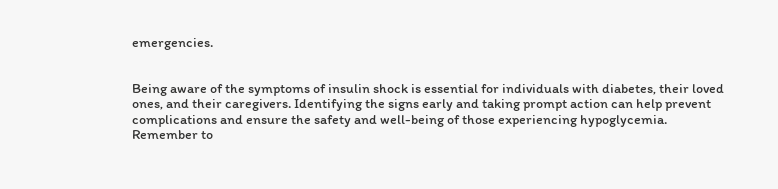emergencies.


Being aware of the symptoms of insulin shock is essential for individuals with diabetes, their loved ones, and their caregivers. Identifying the signs early and taking prompt action can help prevent complications and ensure the safety and well-being of those experiencing hypoglycemia. Remember to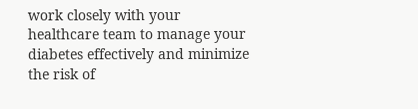work closely with your healthcare team to manage your diabetes effectively and minimize the risk of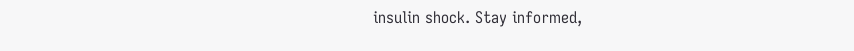insulin shock. Stay informed,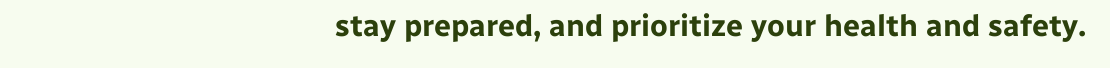stay prepared, and prioritize your health and safety.